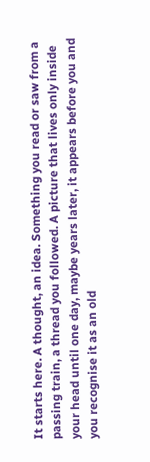It starts here. A thought, an idea. Something you read or saw from a passing train, a thread you followed. A picture that lives only inside your head until one day, maybe years later, it appears before you and you recognise it as an old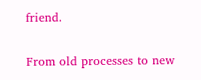friend.

From old processes to new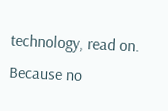technology, read on. Because no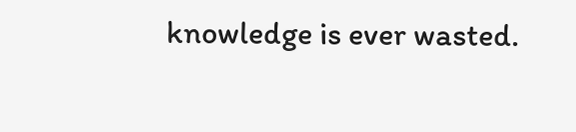knowledge is ever wasted.